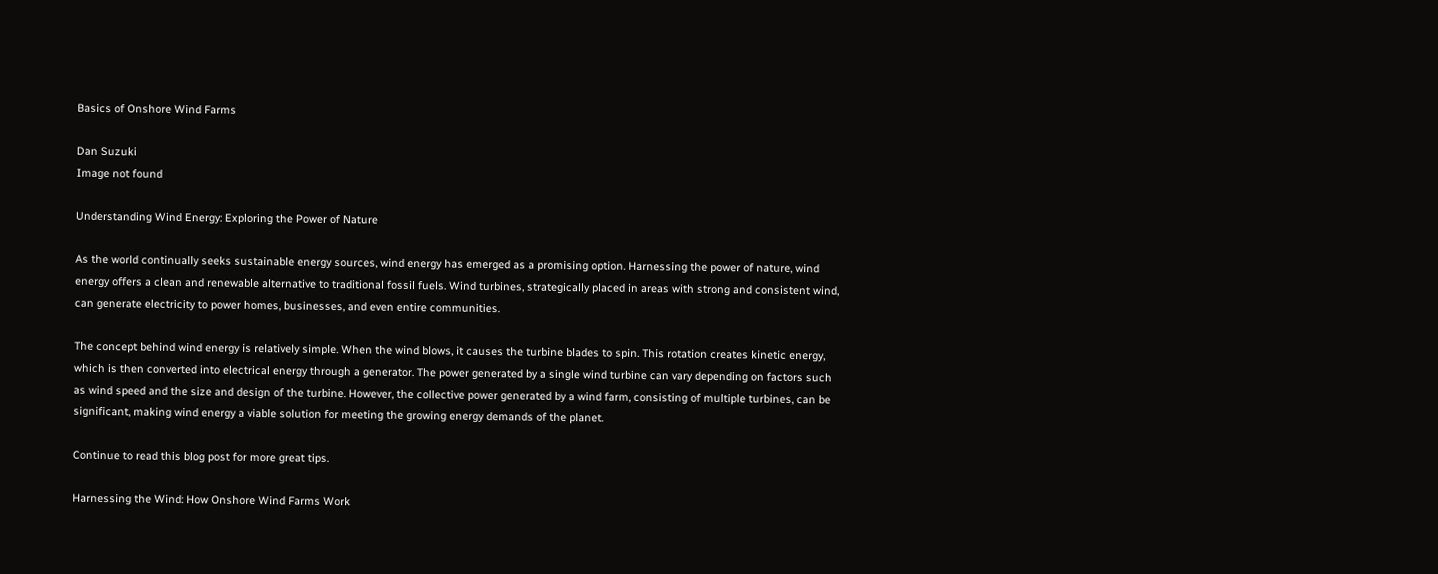Basics of Onshore Wind Farms

Dan Suzuki
Image not found

Understanding Wind Energy: Exploring the Power of Nature

As the world continually seeks sustainable energy sources, wind energy has emerged as a promising option. Harnessing the power of nature, wind energy offers a clean and renewable alternative to traditional fossil fuels. Wind turbines, strategically placed in areas with strong and consistent wind, can generate electricity to power homes, businesses, and even entire communities.

The concept behind wind energy is relatively simple. When the wind blows, it causes the turbine blades to spin. This rotation creates kinetic energy, which is then converted into electrical energy through a generator. The power generated by a single wind turbine can vary depending on factors such as wind speed and the size and design of the turbine. However, the collective power generated by a wind farm, consisting of multiple turbines, can be significant, making wind energy a viable solution for meeting the growing energy demands of the planet.

Continue to read this blog post for more great tips.

Harnessing the Wind: How Onshore Wind Farms Work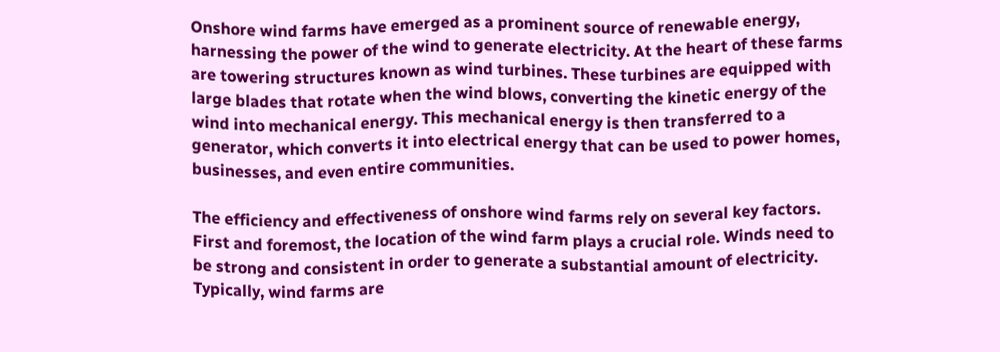Onshore wind farms have emerged as a prominent source of renewable energy, harnessing the power of the wind to generate electricity. At the heart of these farms are towering structures known as wind turbines. These turbines are equipped with large blades that rotate when the wind blows, converting the kinetic energy of the wind into mechanical energy. This mechanical energy is then transferred to a generator, which converts it into electrical energy that can be used to power homes, businesses, and even entire communities.

The efficiency and effectiveness of onshore wind farms rely on several key factors. First and foremost, the location of the wind farm plays a crucial role. Winds need to be strong and consistent in order to generate a substantial amount of electricity. Typically, wind farms are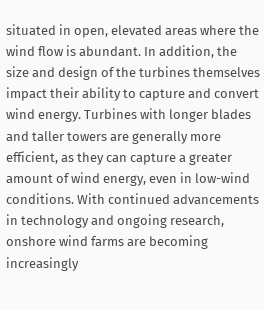situated in open, elevated areas where the wind flow is abundant. In addition, the size and design of the turbines themselves impact their ability to capture and convert wind energy. Turbines with longer blades and taller towers are generally more efficient, as they can capture a greater amount of wind energy, even in low-wind conditions. With continued advancements in technology and ongoing research, onshore wind farms are becoming increasingly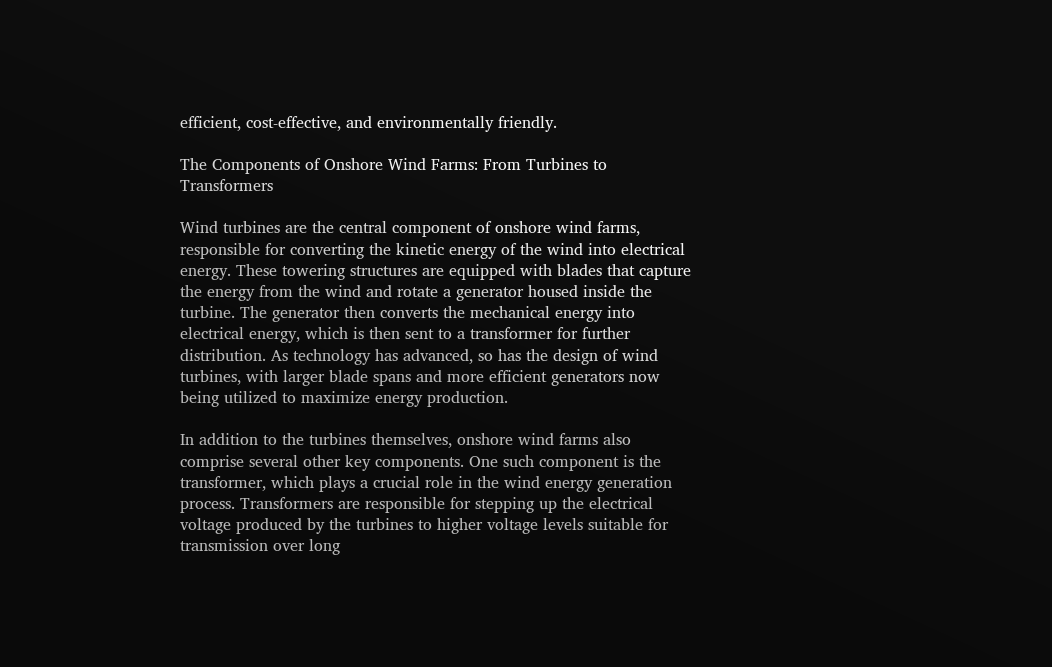efficient, cost-effective, and environmentally friendly.

The Components of Onshore Wind Farms: From Turbines to Transformers

Wind turbines are the central component of onshore wind farms, responsible for converting the kinetic energy of the wind into electrical energy. These towering structures are equipped with blades that capture the energy from the wind and rotate a generator housed inside the turbine. The generator then converts the mechanical energy into electrical energy, which is then sent to a transformer for further distribution. As technology has advanced, so has the design of wind turbines, with larger blade spans and more efficient generators now being utilized to maximize energy production.

In addition to the turbines themselves, onshore wind farms also comprise several other key components. One such component is the transformer, which plays a crucial role in the wind energy generation process. Transformers are responsible for stepping up the electrical voltage produced by the turbines to higher voltage levels suitable for transmission over long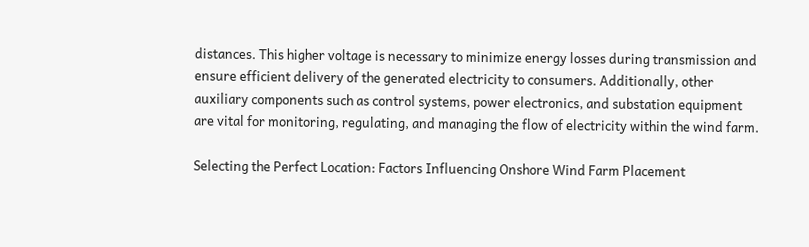distances. This higher voltage is necessary to minimize energy losses during transmission and ensure efficient delivery of the generated electricity to consumers. Additionally, other auxiliary components such as control systems, power electronics, and substation equipment are vital for monitoring, regulating, and managing the flow of electricity within the wind farm.

Selecting the Perfect Location: Factors Influencing Onshore Wind Farm Placement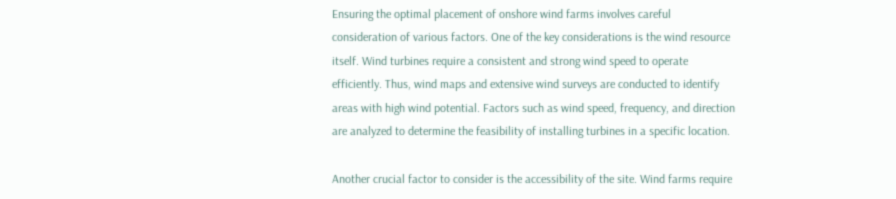Ensuring the optimal placement of onshore wind farms involves careful consideration of various factors. One of the key considerations is the wind resource itself. Wind turbines require a consistent and strong wind speed to operate efficiently. Thus, wind maps and extensive wind surveys are conducted to identify areas with high wind potential. Factors such as wind speed, frequency, and direction are analyzed to determine the feasibility of installing turbines in a specific location.

Another crucial factor to consider is the accessibility of the site. Wind farms require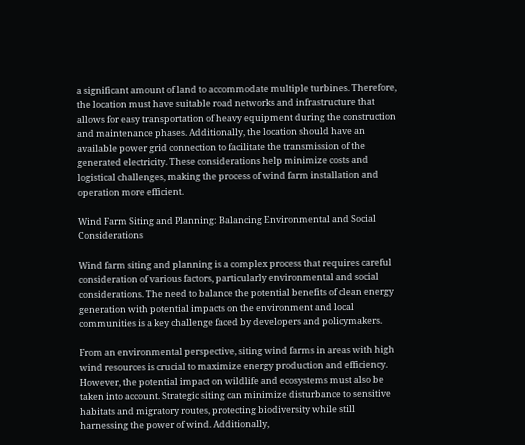a significant amount of land to accommodate multiple turbines. Therefore, the location must have suitable road networks and infrastructure that allows for easy transportation of heavy equipment during the construction and maintenance phases. Additionally, the location should have an available power grid connection to facilitate the transmission of the generated electricity. These considerations help minimize costs and logistical challenges, making the process of wind farm installation and operation more efficient.

Wind Farm Siting and Planning: Balancing Environmental and Social Considerations

Wind farm siting and planning is a complex process that requires careful consideration of various factors, particularly environmental and social considerations. The need to balance the potential benefits of clean energy generation with potential impacts on the environment and local communities is a key challenge faced by developers and policymakers.

From an environmental perspective, siting wind farms in areas with high wind resources is crucial to maximize energy production and efficiency. However, the potential impact on wildlife and ecosystems must also be taken into account. Strategic siting can minimize disturbance to sensitive habitats and migratory routes, protecting biodiversity while still harnessing the power of wind. Additionally,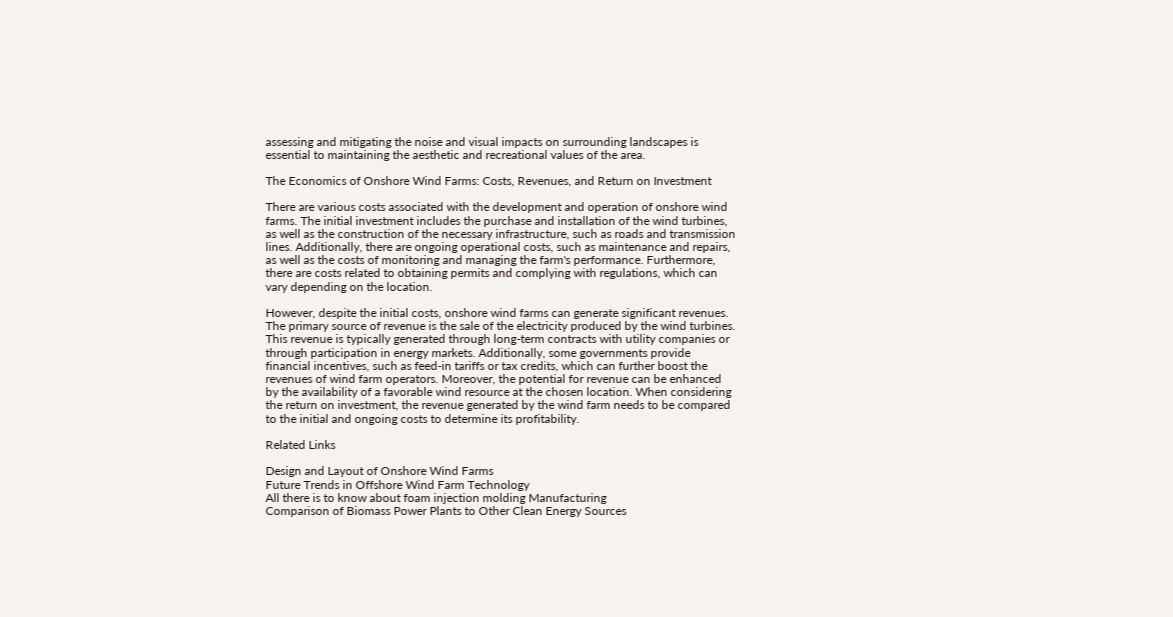assessing and mitigating the noise and visual impacts on surrounding landscapes is essential to maintaining the aesthetic and recreational values of the area.

The Economics of Onshore Wind Farms: Costs, Revenues, and Return on Investment

There are various costs associated with the development and operation of onshore wind farms. The initial investment includes the purchase and installation of the wind turbines, as well as the construction of the necessary infrastructure, such as roads and transmission lines. Additionally, there are ongoing operational costs, such as maintenance and repairs, as well as the costs of monitoring and managing the farm's performance. Furthermore, there are costs related to obtaining permits and complying with regulations, which can vary depending on the location.

However, despite the initial costs, onshore wind farms can generate significant revenues. The primary source of revenue is the sale of the electricity produced by the wind turbines. This revenue is typically generated through long-term contracts with utility companies or through participation in energy markets. Additionally, some governments provide financial incentives, such as feed-in tariffs or tax credits, which can further boost the revenues of wind farm operators. Moreover, the potential for revenue can be enhanced by the availability of a favorable wind resource at the chosen location. When considering the return on investment, the revenue generated by the wind farm needs to be compared to the initial and ongoing costs to determine its profitability.

Related Links

Design and Layout of Onshore Wind Farms
Future Trends in Offshore Wind Farm Technology
All there is to know about foam injection molding Manufacturing
Comparison of Biomass Power Plants to Other Clean Energy Sources